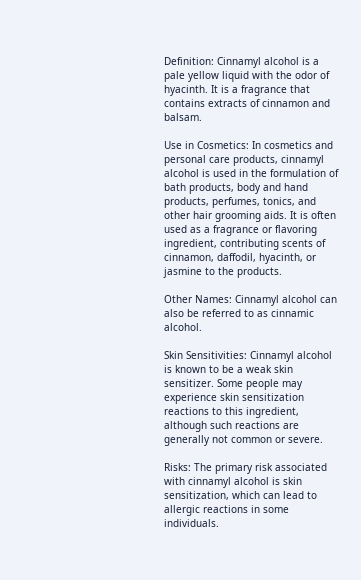Definition: Cinnamyl alcohol is a pale yellow liquid with the odor of hyacinth. It is a fragrance that contains extracts of cinnamon and balsam.

Use in Cosmetics: In cosmetics and personal care products, cinnamyl alcohol is used in the formulation of bath products, body and hand products, perfumes, tonics, and other hair grooming aids. It is often used as a fragrance or flavoring ingredient, contributing scents of cinnamon, daffodil, hyacinth, or jasmine to the products.

Other Names: Cinnamyl alcohol can also be referred to as cinnamic alcohol.

Skin Sensitivities: Cinnamyl alcohol is known to be a weak skin sensitizer. Some people may experience skin sensitization reactions to this ingredient, although such reactions are generally not common or severe.

Risks: The primary risk associated with cinnamyl alcohol is skin sensitization, which can lead to allergic reactions in some individuals.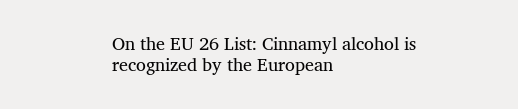On the EU 26 List: Cinnamyl alcohol is recognized by the European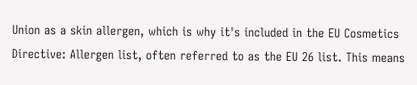Union as a skin allergen, which is why it's included in the EU Cosmetics Directive: Allergen list, often referred to as the EU 26 list. This means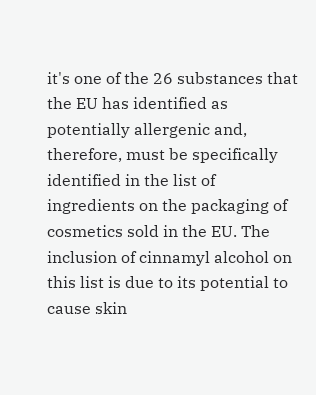it's one of the 26 substances that the EU has identified as potentially allergenic and, therefore, must be specifically identified in the list of ingredients on the packaging of cosmetics sold in the EU. The inclusion of cinnamyl alcohol on this list is due to its potential to cause skin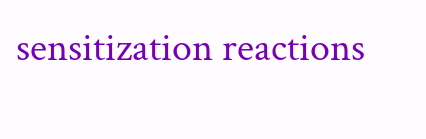sensitization reactions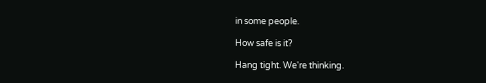in some people.

How safe is it?

Hang tight. We're thinking.